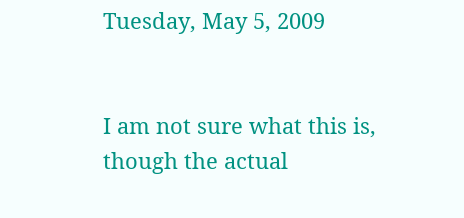Tuesday, May 5, 2009


I am not sure what this is, though the actual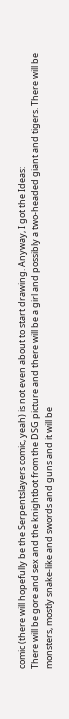comic (there will hopefully be the Serpentslayers comic, yeah) is not even about to start drawing. Anyway, I got the Ideas:
There will be gore and sex and the knightbot from the DSG picture and there will be a girl and possibly a two-headed giant and tigers. There will be monsters, mostly snake-like and swords and guns and it will be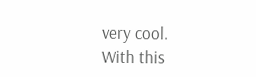very cool.
With this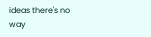ideas there's no way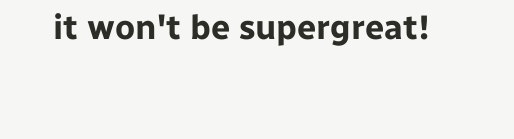it won't be supergreat!